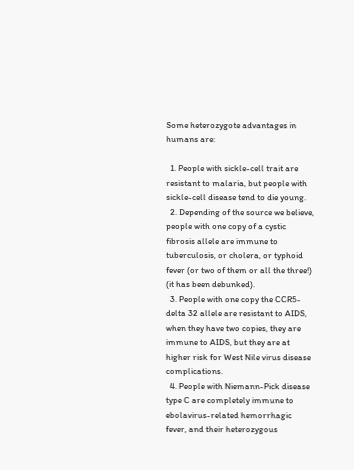Some heterozygote advantages in humans are:

  1. People with sickle-cell trait are resistant to malaria, but people with sickle-cell disease tend to die young.
  2. Depending of the source we believe, people with one copy of a cystic fibrosis allele are immune to tuberculosis, or cholera, or typhoid fever (or two of them or all the three!) (it has been debunked).
  3. People with one copy the CCR5-delta 32 allele are resistant to AIDS, when they have two copies, they are immune to AIDS, but they are at higher risk for West Nile virus disease complications.
  4. People with Niemann-Pick disease type C are completely immune to ebolavirus-related hemorrhagic fever, and their heterozygous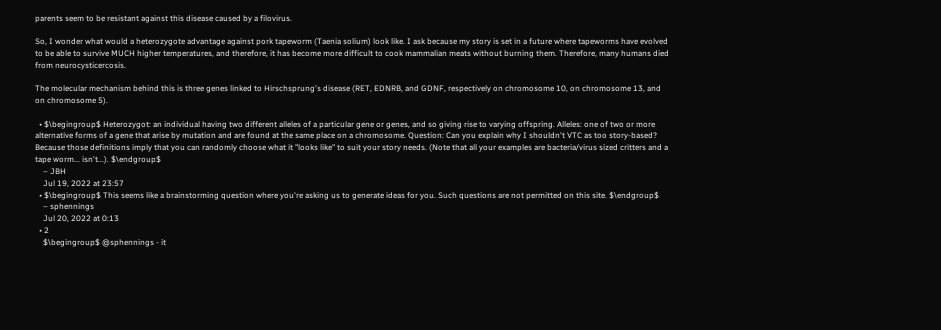parents seem to be resistant against this disease caused by a filovirus.

So, I wonder what would a heterozygote advantage against pork tapeworm (Taenia solium) look like. I ask because my story is set in a future where tapeworms have evolved to be able to survive MUCH higher temperatures, and therefore, it has become more difficult to cook mammalian meats without burning them. Therefore, many humans died from neurocysticercosis.

The molecular mechanism behind this is three genes linked to Hirschsprung's disease (RET, EDNRB, and GDNF, respectively on chromosome 10, on chromosome 13, and on chromosome 5).

  • $\begingroup$ Heterozygot: an individual having two different alleles of a particular gene or genes, and so giving rise to varying offspring. Alleles: one of two or more alternative forms of a gene that arise by mutation and are found at the same place on a chromosome. Question: Can you explain why I shouldn't VTC as too story-based? Because those definitions imply that you can randomly choose what it "looks like" to suit your story needs. (Note that all your examples are bacteria/virus sized critters and a tape worm... isn't...). $\endgroup$
    – JBH
    Jul 19, 2022 at 23:57
  • $\begingroup$ This seems like a brainstorming question where you're asking us to generate ideas for you. Such questions are not permitted on this site. $\endgroup$
    – sphennings
    Jul 20, 2022 at 0:13
  • 2
    $\begingroup$ @sphennings - it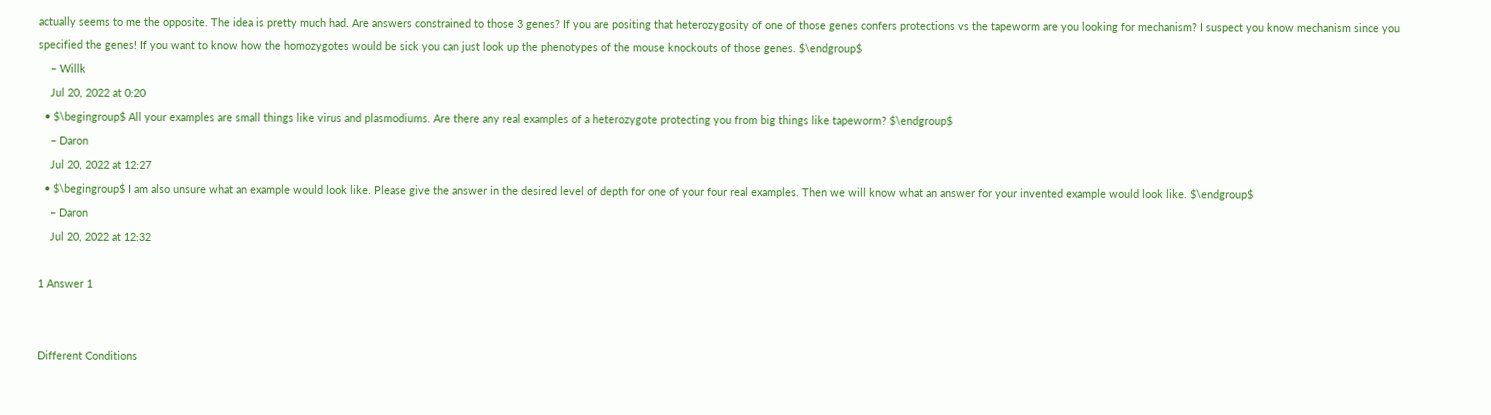actually seems to me the opposite. The idea is pretty much had. Are answers constrained to those 3 genes? If you are positing that heterozygosity of one of those genes confers protections vs the tapeworm are you looking for mechanism? I suspect you know mechanism since you specified the genes! If you want to know how the homozygotes would be sick you can just look up the phenotypes of the mouse knockouts of those genes. $\endgroup$
    – Willk
    Jul 20, 2022 at 0:20
  • $\begingroup$ All your examples are small things like virus and plasmodiums. Are there any real examples of a heterozygote protecting you from big things like tapeworm? $\endgroup$
    – Daron
    Jul 20, 2022 at 12:27
  • $\begingroup$ I am also unsure what an example would look like. Please give the answer in the desired level of depth for one of your four real examples. Then we will know what an answer for your invented example would look like. $\endgroup$
    – Daron
    Jul 20, 2022 at 12:32

1 Answer 1


Different Conditions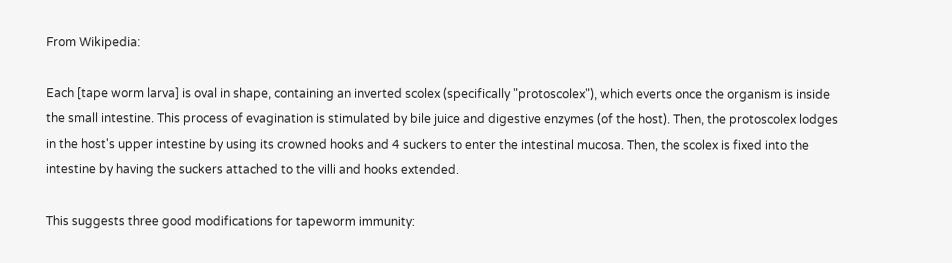From Wikipedia:

Each [tape worm larva] is oval in shape, containing an inverted scolex (specifically "protoscolex"), which everts once the organism is inside the small intestine. This process of evagination is stimulated by bile juice and digestive enzymes (of the host). Then, the protoscolex lodges in the host's upper intestine by using its crowned hooks and 4 suckers to enter the intestinal mucosa. Then, the scolex is fixed into the intestine by having the suckers attached to the villi and hooks extended.

This suggests three good modifications for tapeworm immunity: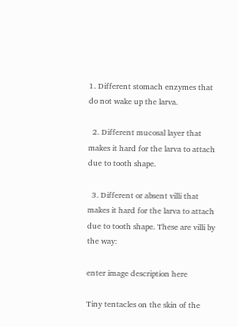1. Different stomach enzymes that do not wake up the larva.

  2. Different mucosal layer that makes it hard for the larva to attach due to tooth shape.

  3. Different or absent villi that makes it hard for the larva to attach due to tooth shape. These are villi by the way:

enter image description here

Tiny tentacles on the skin of the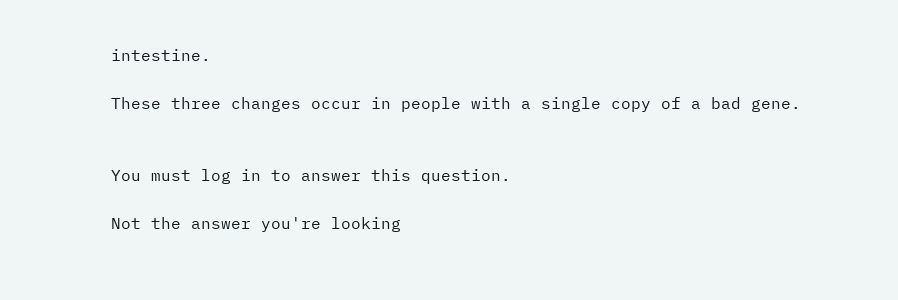intestine.

These three changes occur in people with a single copy of a bad gene.


You must log in to answer this question.

Not the answer you're looking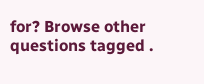for? Browse other questions tagged .